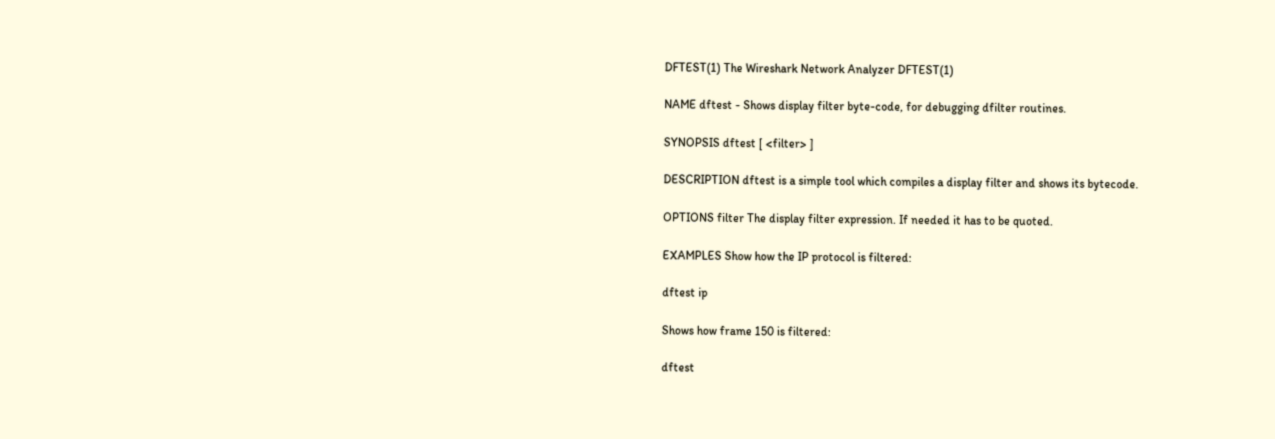DFTEST(1) The Wireshark Network Analyzer DFTEST(1)

NAME dftest - Shows display filter byte-code, for debugging dfilter routines.

SYNOPSIS dftest [ <filter> ]

DESCRIPTION dftest is a simple tool which compiles a display filter and shows its bytecode.

OPTIONS filter The display filter expression. If needed it has to be quoted.

EXAMPLES Show how the IP protocol is filtered:

dftest ip

Shows how frame 150 is filtered:

dftest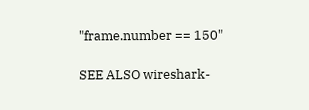"frame.number == 150"

SEE ALSO wireshark-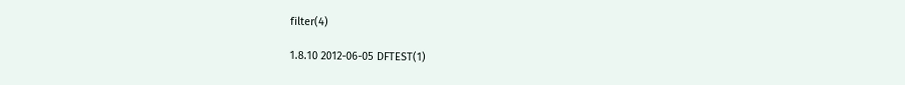filter(4)

1.8.10 2012-06-05 DFTEST(1)